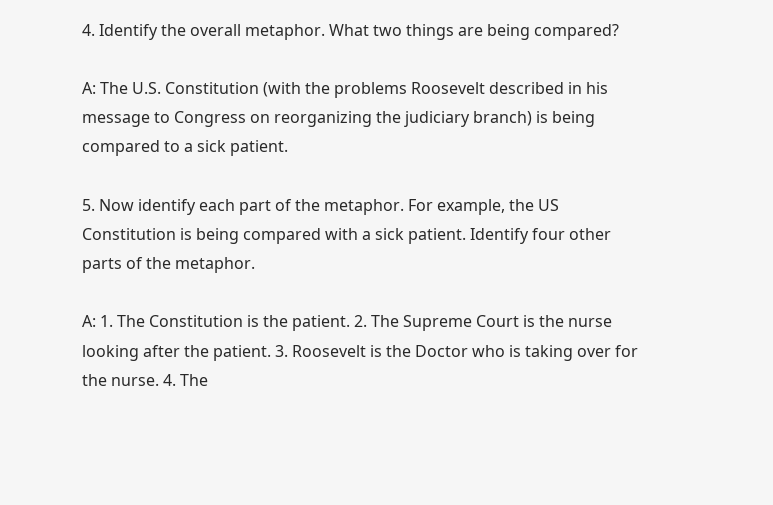4. Identify the overall metaphor. What two things are being compared?

A: The U.S. Constitution (with the problems Roosevelt described in his message to Congress on reorganizing the judiciary branch) is being compared to a sick patient.

5. Now identify each part of the metaphor. For example, the US Constitution is being compared with a sick patient. Identify four other parts of the metaphor.

A: 1. The Constitution is the patient. 2. The Supreme Court is the nurse looking after the patient. 3. Roosevelt is the Doctor who is taking over for the nurse. 4. The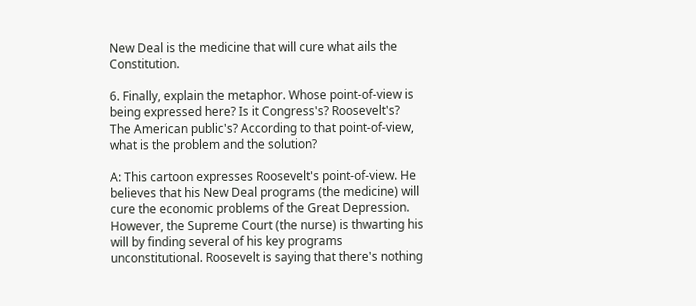New Deal is the medicine that will cure what ails the Constitution.

6. Finally, explain the metaphor. Whose point-of-view is being expressed here? Is it Congress's? Roosevelt's? The American public's? According to that point-of-view, what is the problem and the solution?

A: This cartoon expresses Roosevelt's point-of-view. He believes that his New Deal programs (the medicine) will cure the economic problems of the Great Depression. However, the Supreme Court (the nurse) is thwarting his will by finding several of his key programs unconstitutional. Roosevelt is saying that there's nothing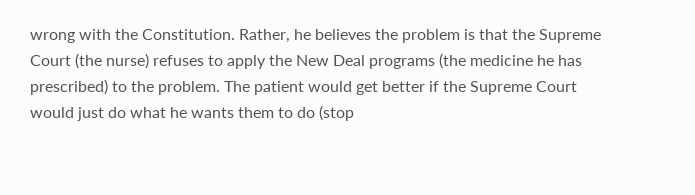wrong with the Constitution. Rather, he believes the problem is that the Supreme Court (the nurse) refuses to apply the New Deal programs (the medicine he has prescribed) to the problem. The patient would get better if the Supreme Court would just do what he wants them to do (stop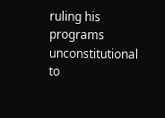ruling his programs unconstitutional to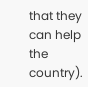that they can help the country).